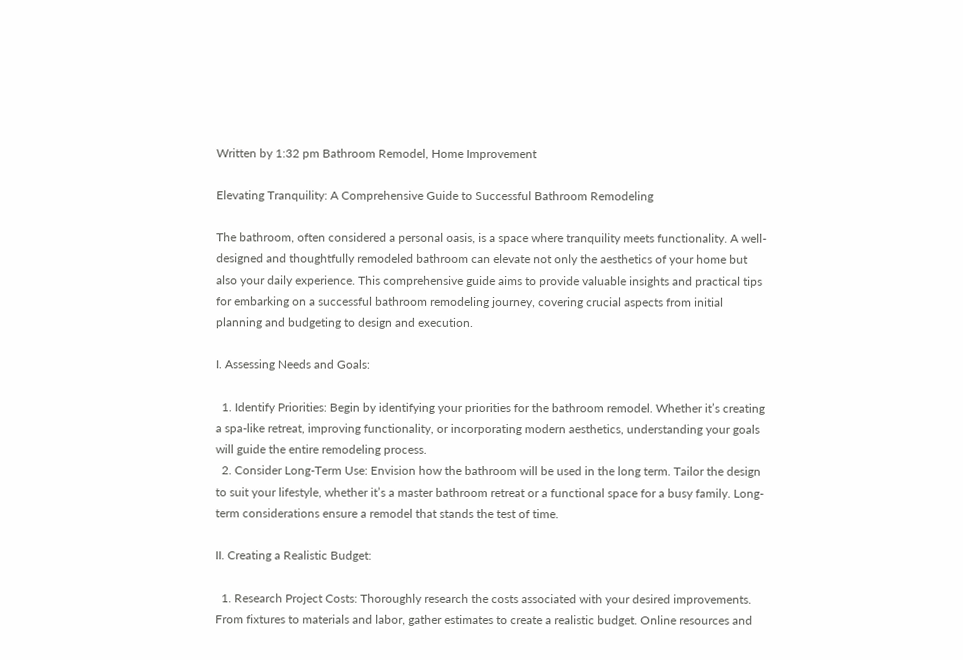Written by 1:32 pm Bathroom Remodel, Home Improvement

Elevating Tranquility: A Comprehensive Guide to Successful Bathroom Remodeling

The bathroom, often considered a personal oasis, is a space where tranquility meets functionality. A well-designed and thoughtfully remodeled bathroom can elevate not only the aesthetics of your home but also your daily experience. This comprehensive guide aims to provide valuable insights and practical tips for embarking on a successful bathroom remodeling journey, covering crucial aspects from initial planning and budgeting to design and execution.

I. Assessing Needs and Goals:

  1. Identify Priorities: Begin by identifying your priorities for the bathroom remodel. Whether it’s creating a spa-like retreat, improving functionality, or incorporating modern aesthetics, understanding your goals will guide the entire remodeling process.
  2. Consider Long-Term Use: Envision how the bathroom will be used in the long term. Tailor the design to suit your lifestyle, whether it’s a master bathroom retreat or a functional space for a busy family. Long-term considerations ensure a remodel that stands the test of time.

II. Creating a Realistic Budget:

  1. Research Project Costs: Thoroughly research the costs associated with your desired improvements. From fixtures to materials and labor, gather estimates to create a realistic budget. Online resources and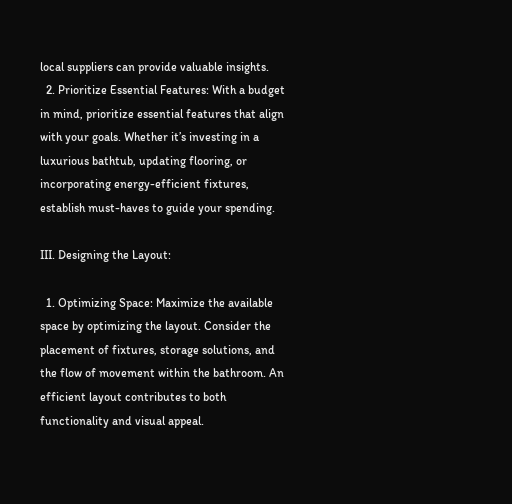local suppliers can provide valuable insights.
  2. Prioritize Essential Features: With a budget in mind, prioritize essential features that align with your goals. Whether it’s investing in a luxurious bathtub, updating flooring, or incorporating energy-efficient fixtures, establish must-haves to guide your spending.

III. Designing the Layout:

  1. Optimizing Space: Maximize the available space by optimizing the layout. Consider the placement of fixtures, storage solutions, and the flow of movement within the bathroom. An efficient layout contributes to both functionality and visual appeal.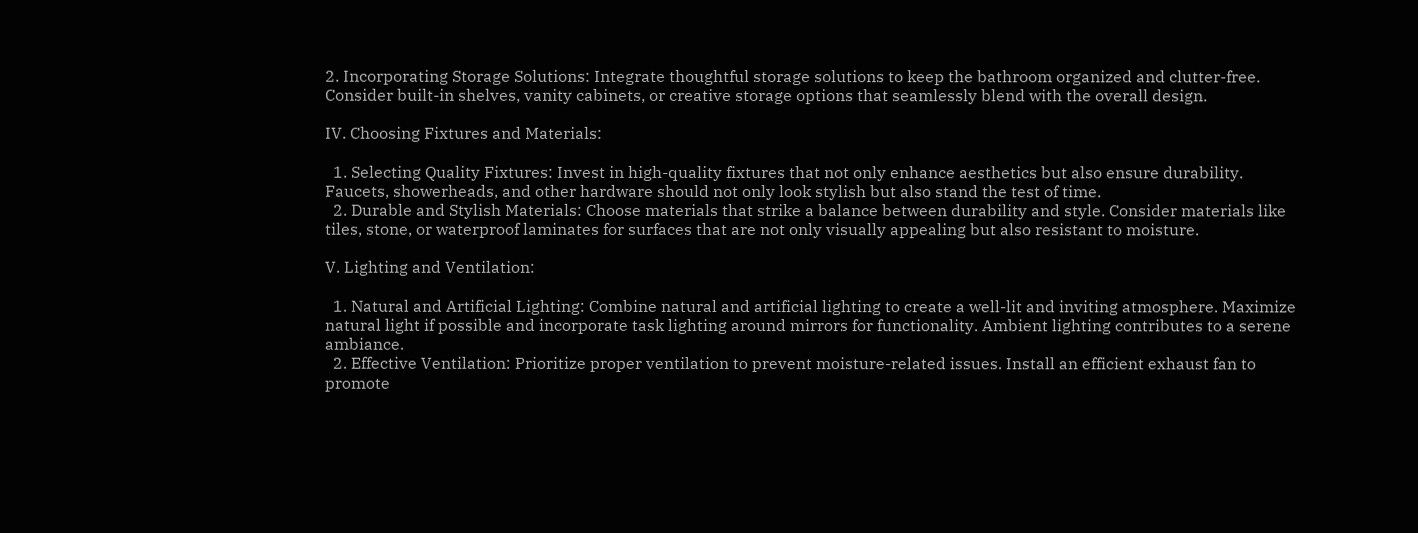2. Incorporating Storage Solutions: Integrate thoughtful storage solutions to keep the bathroom organized and clutter-free. Consider built-in shelves, vanity cabinets, or creative storage options that seamlessly blend with the overall design.

IV. Choosing Fixtures and Materials:

  1. Selecting Quality Fixtures: Invest in high-quality fixtures that not only enhance aesthetics but also ensure durability. Faucets, showerheads, and other hardware should not only look stylish but also stand the test of time.
  2. Durable and Stylish Materials: Choose materials that strike a balance between durability and style. Consider materials like tiles, stone, or waterproof laminates for surfaces that are not only visually appealing but also resistant to moisture.

V. Lighting and Ventilation:

  1. Natural and Artificial Lighting: Combine natural and artificial lighting to create a well-lit and inviting atmosphere. Maximize natural light if possible and incorporate task lighting around mirrors for functionality. Ambient lighting contributes to a serene ambiance.
  2. Effective Ventilation: Prioritize proper ventilation to prevent moisture-related issues. Install an efficient exhaust fan to promote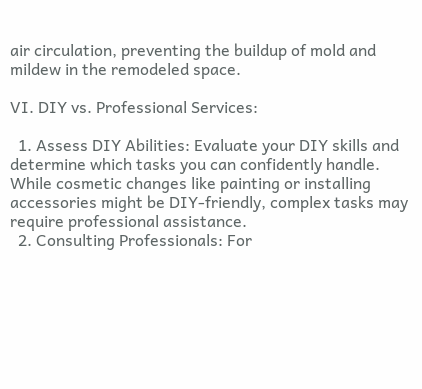air circulation, preventing the buildup of mold and mildew in the remodeled space.

VI. DIY vs. Professional Services:

  1. Assess DIY Abilities: Evaluate your DIY skills and determine which tasks you can confidently handle. While cosmetic changes like painting or installing accessories might be DIY-friendly, complex tasks may require professional assistance.
  2. Consulting Professionals: For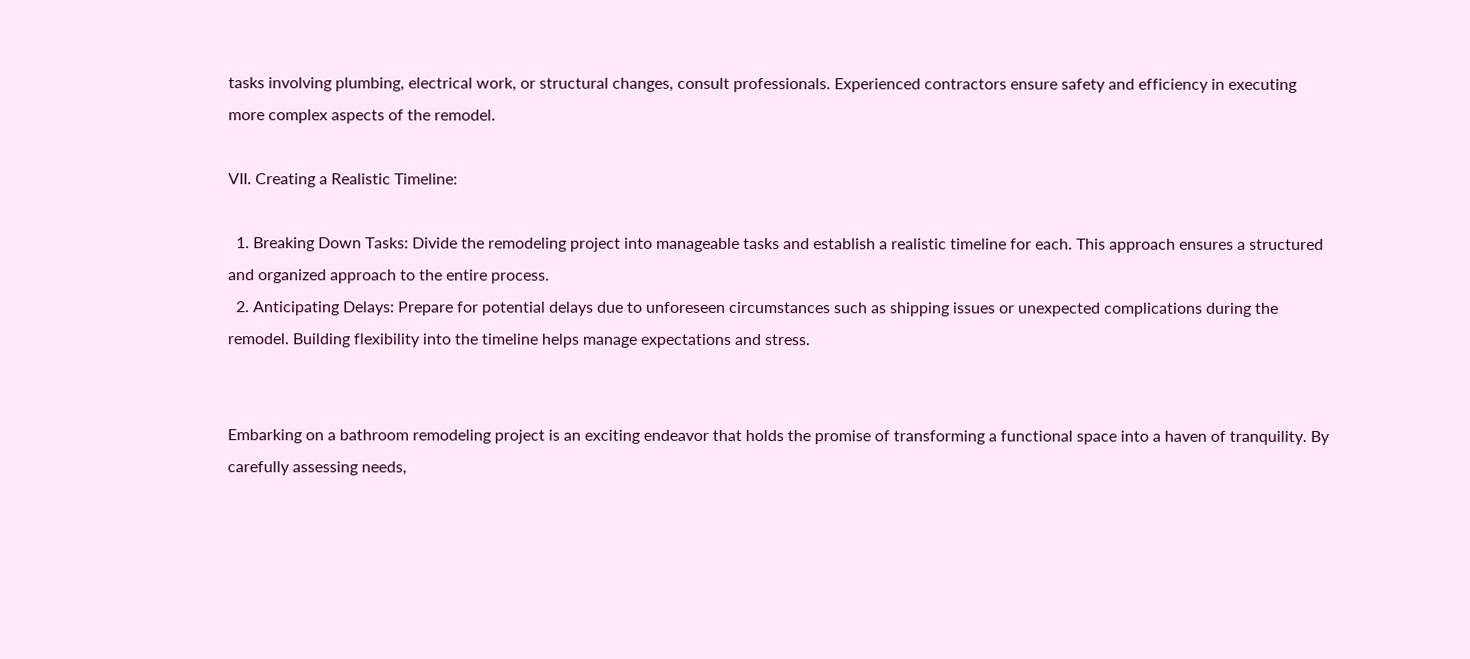tasks involving plumbing, electrical work, or structural changes, consult professionals. Experienced contractors ensure safety and efficiency in executing more complex aspects of the remodel.

VII. Creating a Realistic Timeline:

  1. Breaking Down Tasks: Divide the remodeling project into manageable tasks and establish a realistic timeline for each. This approach ensures a structured and organized approach to the entire process.
  2. Anticipating Delays: Prepare for potential delays due to unforeseen circumstances such as shipping issues or unexpected complications during the remodel. Building flexibility into the timeline helps manage expectations and stress.


Embarking on a bathroom remodeling project is an exciting endeavor that holds the promise of transforming a functional space into a haven of tranquility. By carefully assessing needs,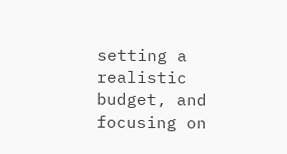setting a realistic budget, and focusing on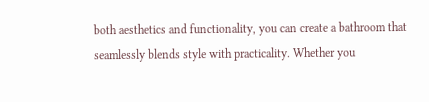both aesthetics and functionality, you can create a bathroom that seamlessly blends style with practicality. Whether you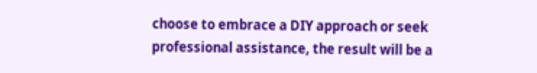choose to embrace a DIY approach or seek professional assistance, the result will be a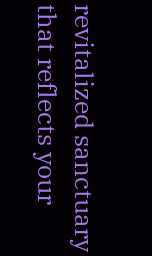revitalized sanctuary that reflects your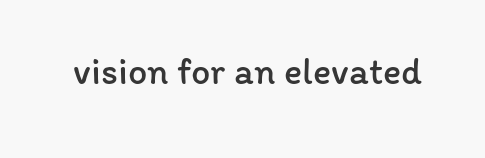vision for an elevated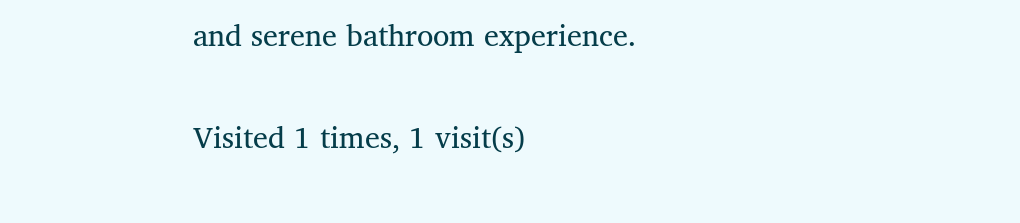and serene bathroom experience.

Visited 1 times, 1 visit(s)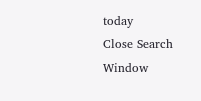today
Close Search Window